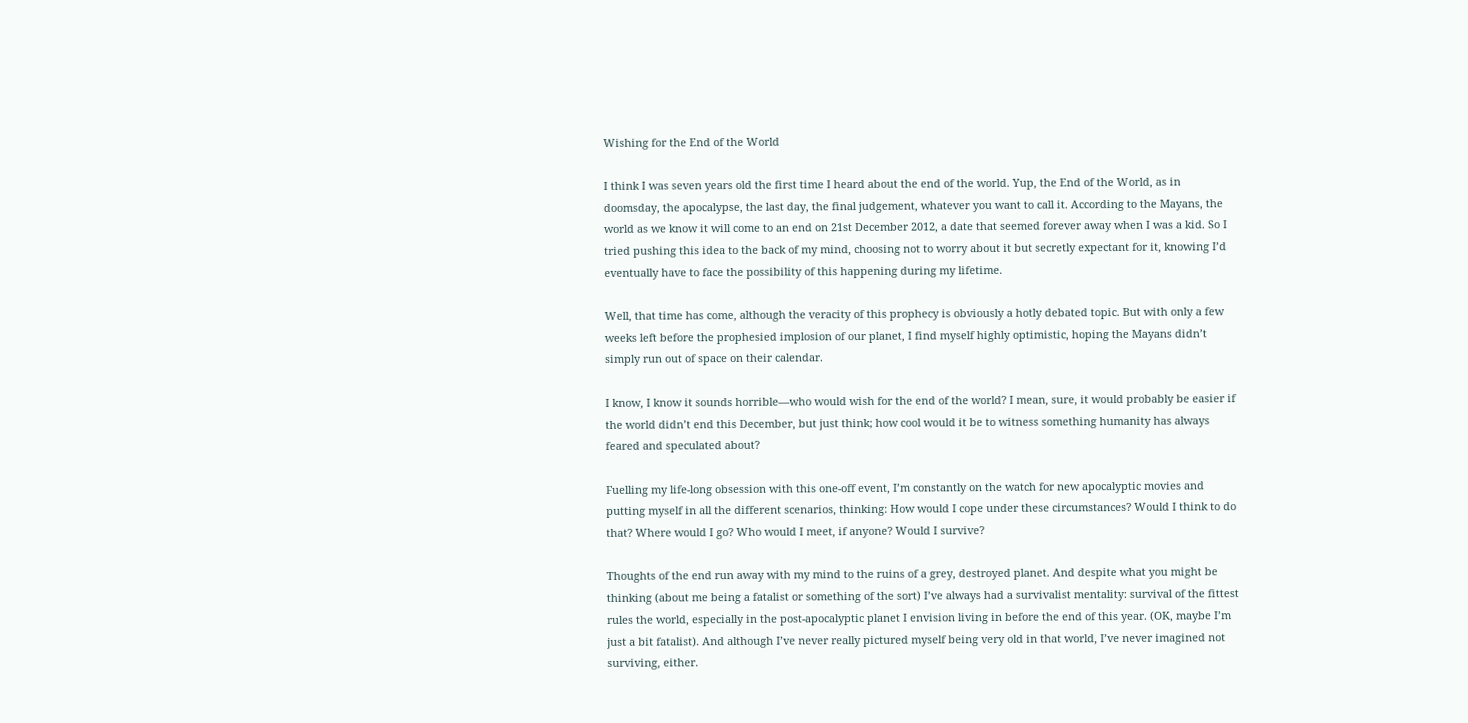Wishing for the End of the World

I think I was seven years old the first time I heard about the end of the world. Yup, the End of the World, as in doomsday, the apocalypse, the last day, the final judgement, whatever you want to call it. According to the Mayans, the world as we know it will come to an end on 21st December 2012, a date that seemed forever away when I was a kid. So I tried pushing this idea to the back of my mind, choosing not to worry about it but secretly expectant for it, knowing I’d eventually have to face the possibility of this happening during my lifetime.

Well, that time has come, although the veracity of this prophecy is obviously a hotly debated topic. But with only a few weeks left before the prophesied implosion of our planet, I find myself highly optimistic, hoping the Mayans didn’t simply run out of space on their calendar.

I know, I know it sounds horrible—who would wish for the end of the world? I mean, sure, it would probably be easier if the world didn’t end this December, but just think; how cool would it be to witness something humanity has always feared and speculated about?

Fuelling my life-long obsession with this one-off event, I’m constantly on the watch for new apocalyptic movies and putting myself in all the different scenarios, thinking: How would I cope under these circumstances? Would I think to do that? Where would I go? Who would I meet, if anyone? Would I survive?

Thoughts of the end run away with my mind to the ruins of a grey, destroyed planet. And despite what you might be thinking (about me being a fatalist or something of the sort) I’ve always had a survivalist mentality: survival of the fittest rules the world, especially in the post-apocalyptic planet I envision living in before the end of this year. (OK, maybe I’m just a bit fatalist). And although I’ve never really pictured myself being very old in that world, I’ve never imagined not surviving, either.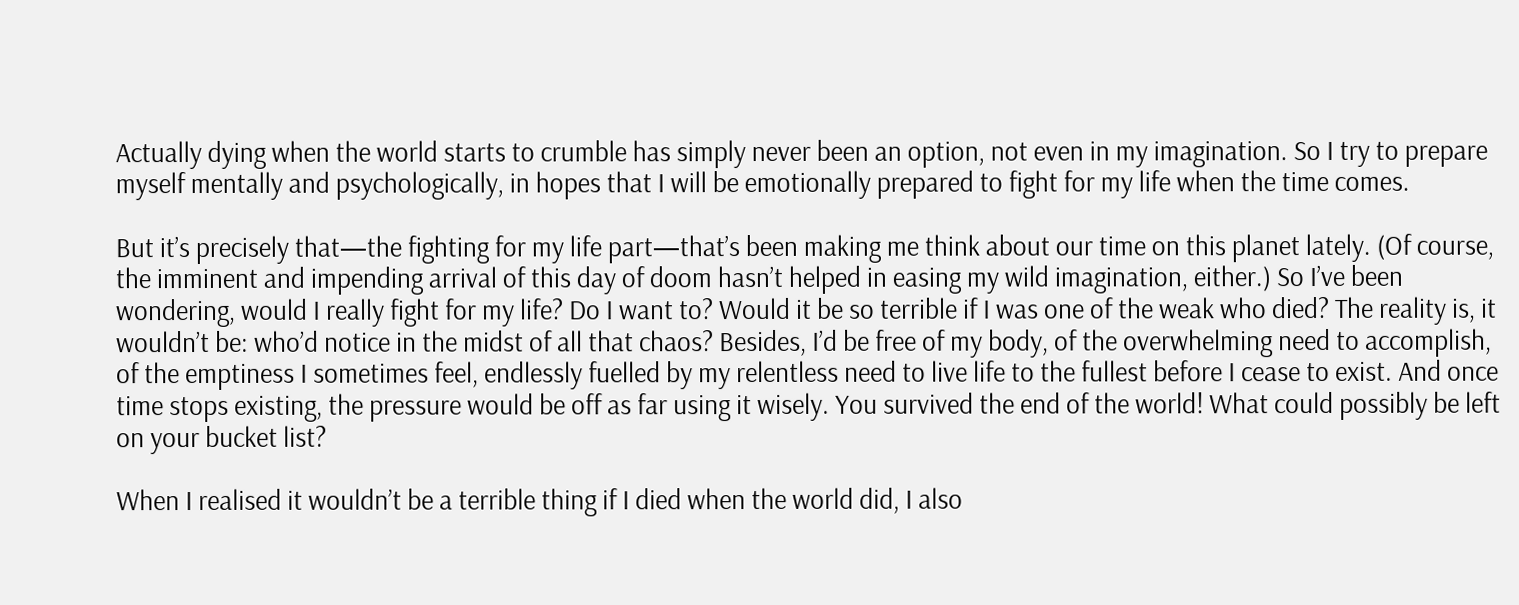Actually dying when the world starts to crumble has simply never been an option, not even in my imagination. So I try to prepare myself mentally and psychologically, in hopes that I will be emotionally prepared to fight for my life when the time comes.

But it’s precisely that—the fighting for my life part—that’s been making me think about our time on this planet lately. (Of course, the imminent and impending arrival of this day of doom hasn’t helped in easing my wild imagination, either.) So I’ve been wondering, would I really fight for my life? Do I want to? Would it be so terrible if I was one of the weak who died? The reality is, it wouldn’t be: who’d notice in the midst of all that chaos? Besides, I’d be free of my body, of the overwhelming need to accomplish, of the emptiness I sometimes feel, endlessly fuelled by my relentless need to live life to the fullest before I cease to exist. And once time stops existing, the pressure would be off as far using it wisely. You survived the end of the world! What could possibly be left on your bucket list?

When I realised it wouldn’t be a terrible thing if I died when the world did, I also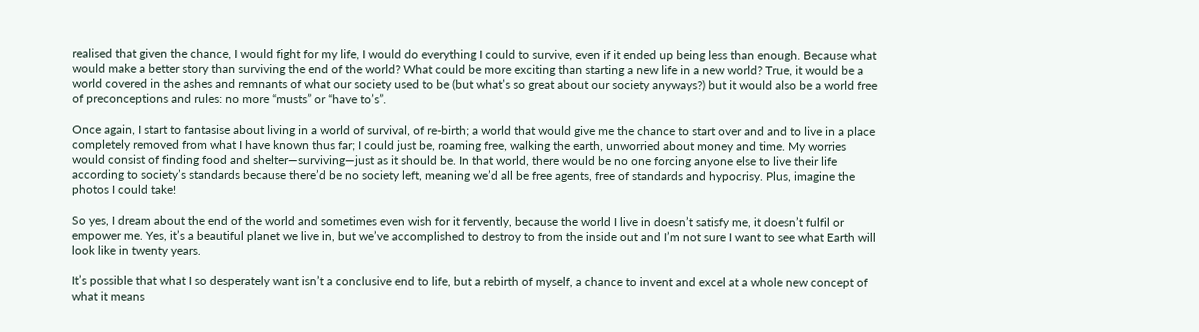realised that given the chance, I would fight for my life, I would do everything I could to survive, even if it ended up being less than enough. Because what would make a better story than surviving the end of the world? What could be more exciting than starting a new life in a new world? True, it would be a world covered in the ashes and remnants of what our society used to be (but what’s so great about our society anyways?) but it would also be a world free of preconceptions and rules: no more “musts” or “have to’s”.

Once again, I start to fantasise about living in a world of survival, of re-birth; a world that would give me the chance to start over and and to live in a place completely removed from what I have known thus far; I could just be, roaming free, walking the earth, unworried about money and time. My worries would consist of finding food and shelter—surviving—just as it should be. In that world, there would be no one forcing anyone else to live their life according to society’s standards because there’d be no society left, meaning we’d all be free agents, free of standards and hypocrisy. Plus, imagine the photos I could take!

So yes, I dream about the end of the world and sometimes even wish for it fervently, because the world I live in doesn’t satisfy me, it doesn’t fulfil or empower me. Yes, it’s a beautiful planet we live in, but we’ve accomplished to destroy to from the inside out and I’m not sure I want to see what Earth will look like in twenty years.

It’s possible that what I so desperately want isn’t a conclusive end to life, but a rebirth of myself, a chance to invent and excel at a whole new concept of what it means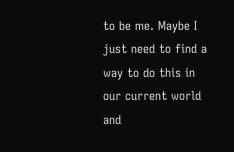to be me. Maybe I just need to find a way to do this in our current world and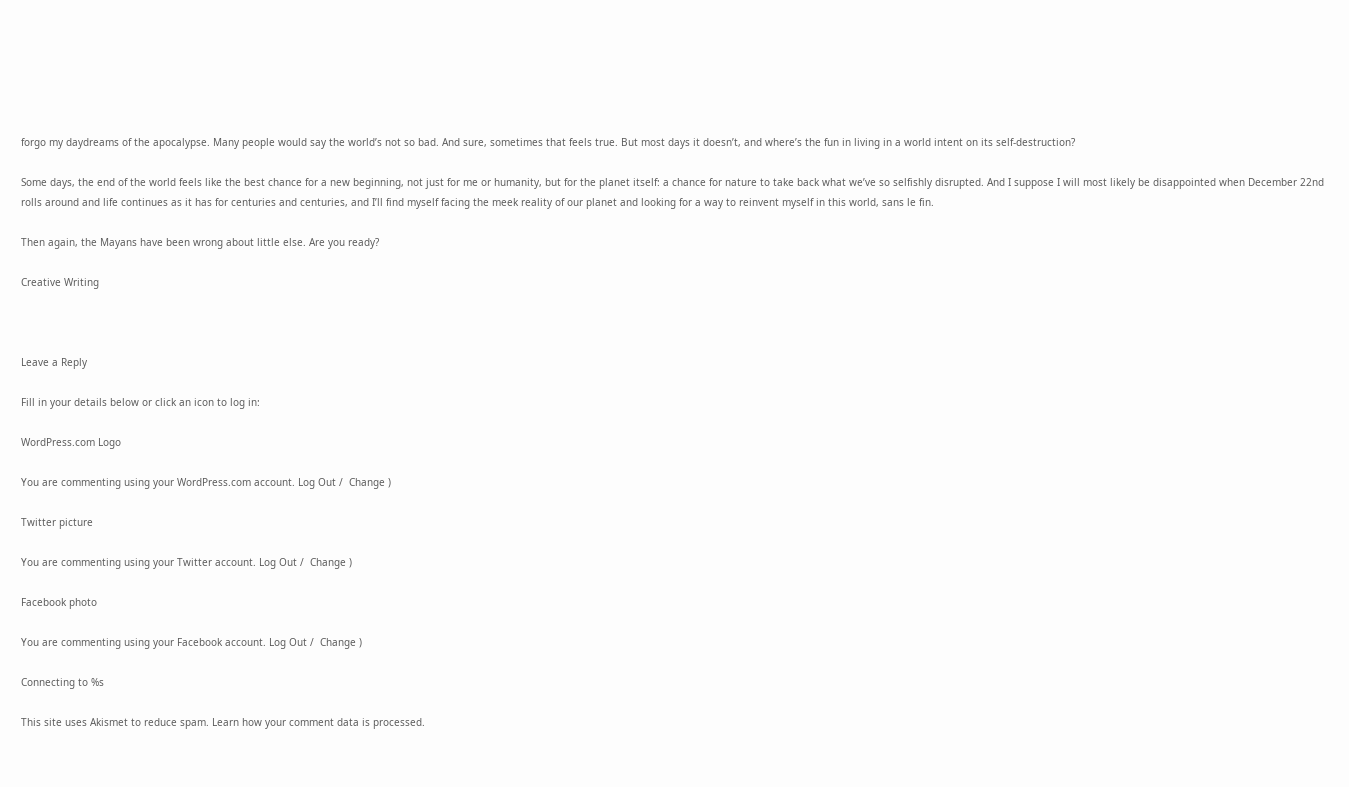forgo my daydreams of the apocalypse. Many people would say the world’s not so bad. And sure, sometimes that feels true. But most days it doesn’t, and where’s the fun in living in a world intent on its self-destruction?

Some days, the end of the world feels like the best chance for a new beginning, not just for me or humanity, but for the planet itself: a chance for nature to take back what we’ve so selfishly disrupted. And I suppose I will most likely be disappointed when December 22nd rolls around and life continues as it has for centuries and centuries, and I’ll find myself facing the meek reality of our planet and looking for a way to reinvent myself in this world, sans le fin.

Then again, the Mayans have been wrong about little else. Are you ready?

Creative Writing



Leave a Reply

Fill in your details below or click an icon to log in:

WordPress.com Logo

You are commenting using your WordPress.com account. Log Out /  Change )

Twitter picture

You are commenting using your Twitter account. Log Out /  Change )

Facebook photo

You are commenting using your Facebook account. Log Out /  Change )

Connecting to %s

This site uses Akismet to reduce spam. Learn how your comment data is processed.